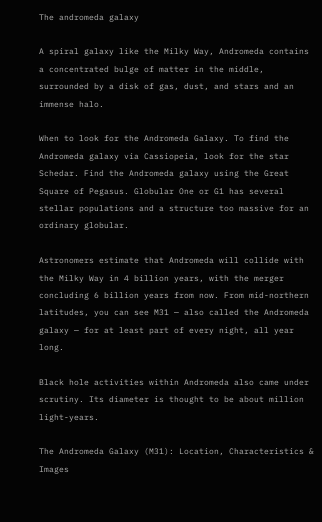The andromeda galaxy

A spiral galaxy like the Milky Way, Andromeda contains a concentrated bulge of matter in the middle, surrounded by a disk of gas, dust, and stars and an immense halo.

When to look for the Andromeda Galaxy. To find the Andromeda galaxy via Cassiopeia, look for the star Schedar. Find the Andromeda galaxy using the Great Square of Pegasus. Globular One or G1 has several stellar populations and a structure too massive for an ordinary globular.

Astronomers estimate that Andromeda will collide with the Milky Way in 4 billion years, with the merger concluding 6 billion years from now. From mid-northern latitudes, you can see M31 — also called the Andromeda galaxy — for at least part of every night, all year long.

Black hole activities within Andromeda also came under scrutiny. Its diameter is thought to be about million light-years.

The Andromeda Galaxy (M31): Location, Characteristics & Images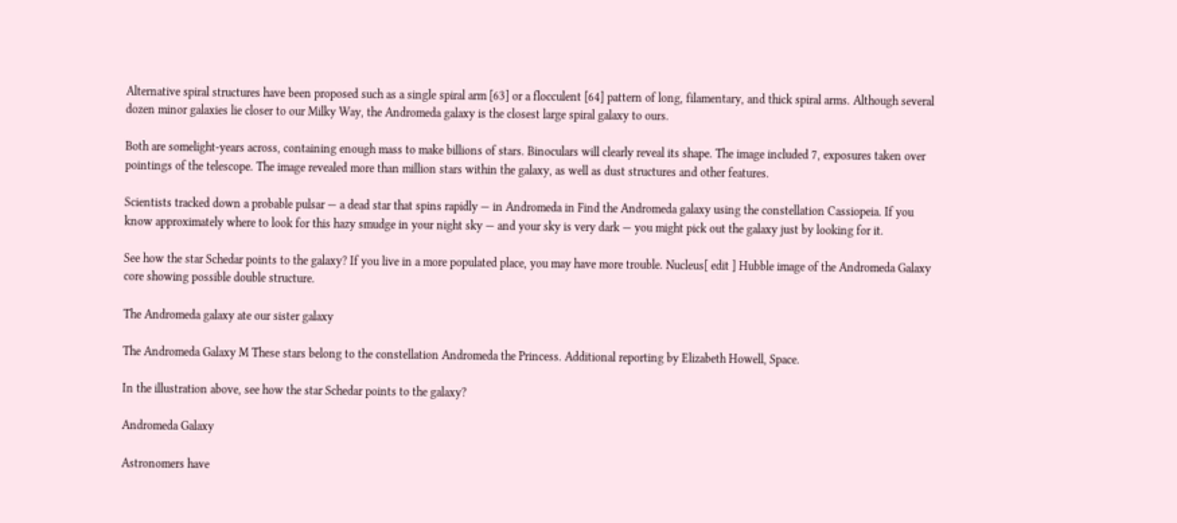Alternative spiral structures have been proposed such as a single spiral arm [63] or a flocculent [64] pattern of long, filamentary, and thick spiral arms. Although several dozen minor galaxies lie closer to our Milky Way, the Andromeda galaxy is the closest large spiral galaxy to ours.

Both are somelight-years across, containing enough mass to make billions of stars. Binoculars will clearly reveal its shape. The image included 7, exposures taken over pointings of the telescope. The image revealed more than million stars within the galaxy, as well as dust structures and other features.

Scientists tracked down a probable pulsar — a dead star that spins rapidly — in Andromeda in Find the Andromeda galaxy using the constellation Cassiopeia. If you know approximately where to look for this hazy smudge in your night sky — and your sky is very dark — you might pick out the galaxy just by looking for it.

See how the star Schedar points to the galaxy? If you live in a more populated place, you may have more trouble. Nucleus[ edit ] Hubble image of the Andromeda Galaxy core showing possible double structure.

The Andromeda galaxy ate our sister galaxy

The Andromeda Galaxy M These stars belong to the constellation Andromeda the Princess. Additional reporting by Elizabeth Howell, Space.

In the illustration above, see how the star Schedar points to the galaxy?

Andromeda Galaxy

Astronomers have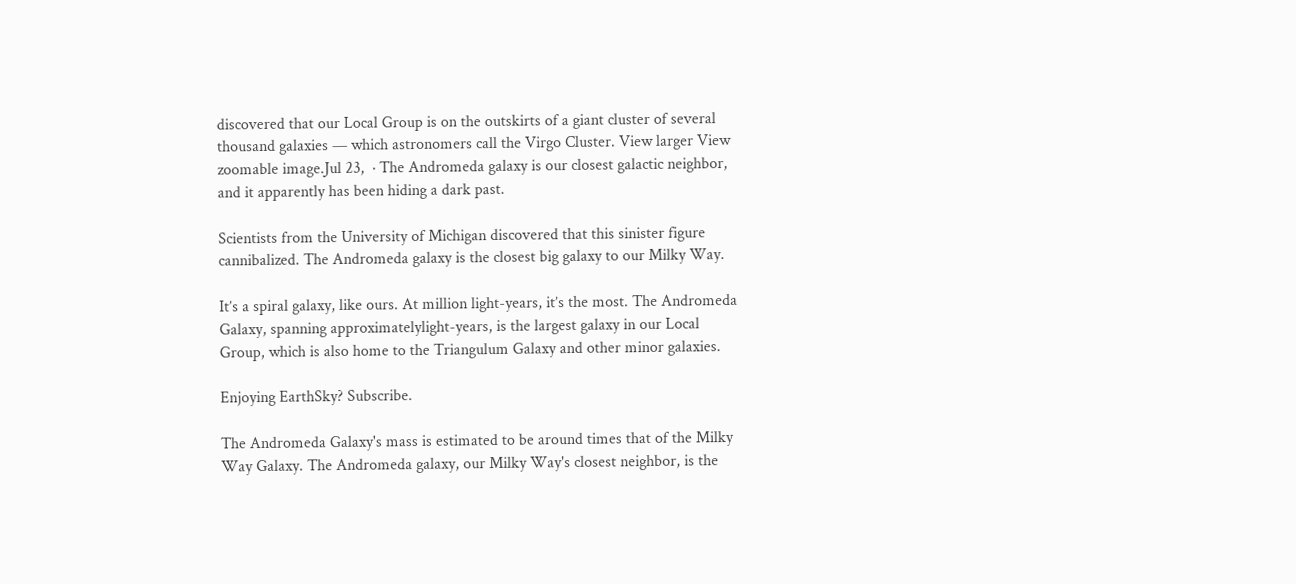discovered that our Local Group is on the outskirts of a giant cluster of several thousand galaxies — which astronomers call the Virgo Cluster. View larger View zoomable image.Jul 23,  · The Andromeda galaxy is our closest galactic neighbor, and it apparently has been hiding a dark past.

Scientists from the University of Michigan discovered that this sinister figure cannibalized. The Andromeda galaxy is the closest big galaxy to our Milky Way.

It’s a spiral galaxy, like ours. At million light-years, it’s the most. The Andromeda Galaxy, spanning approximatelylight-years, is the largest galaxy in our Local Group, which is also home to the Triangulum Galaxy and other minor galaxies.

Enjoying EarthSky? Subscribe.

The Andromeda Galaxy's mass is estimated to be around times that of the Milky Way Galaxy. The Andromeda galaxy, our Milky Way's closest neighbor, is the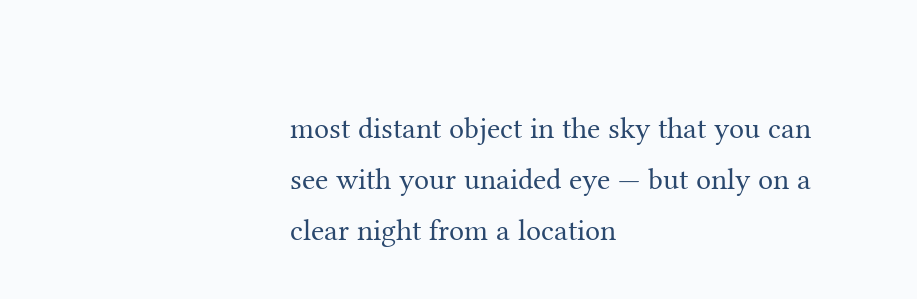most distant object in the sky that you can see with your unaided eye — but only on a clear night from a location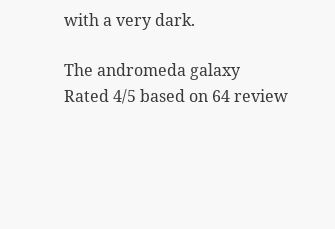with a very dark.

The andromeda galaxy
Rated 4/5 based on 64 review